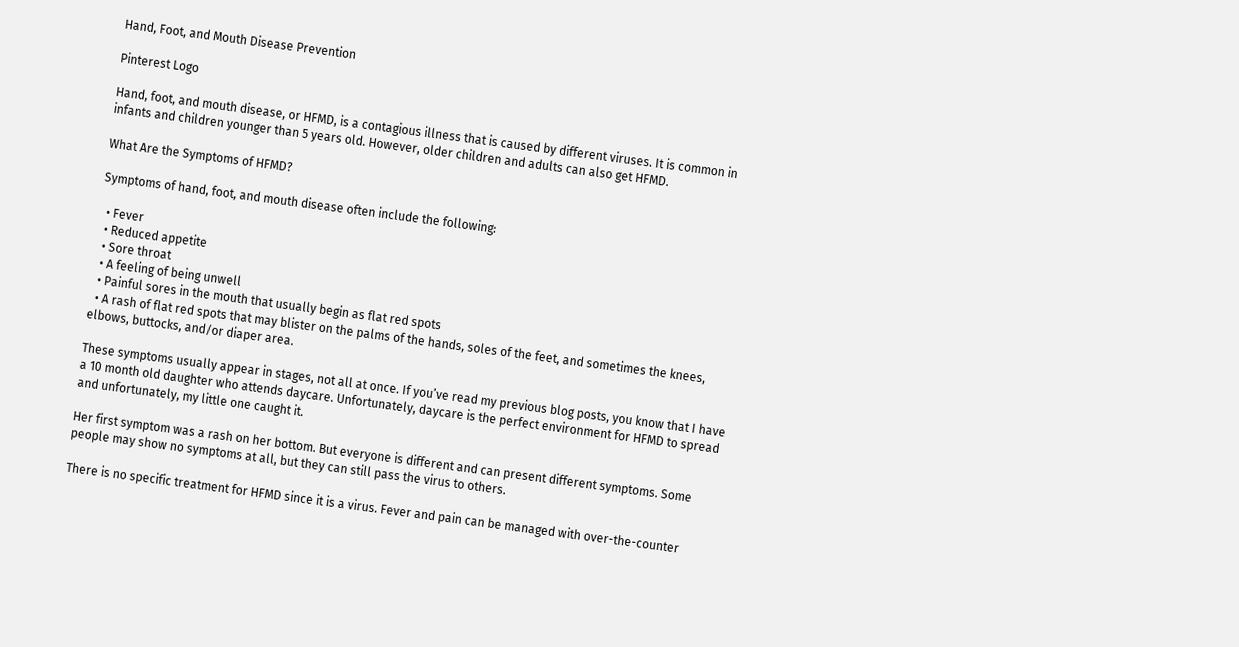Hand, Foot, and Mouth Disease Prevention

Pinterest Logo

Hand, foot, and mouth disease, or HFMD, is a contagious illness that is caused by different viruses. It is common in infants and children younger than 5 years old. However, older children and adults can also get HFMD.

What Are the Symptoms of HFMD?

Symptoms of hand, foot, and mouth disease often include the following:

  • Fever
  • Reduced appetite
  • Sore throat
  • A feeling of being unwell
  • Painful sores in the mouth that usually begin as flat red spots
  • A rash of flat red spots that may blister on the palms of the hands, soles of the feet, and sometimes the knees, elbows, buttocks, and/or diaper area.

These symptoms usually appear in stages, not all at once. If you’ve read my previous blog posts, you know that I have a 10 month old daughter who attends daycare. Unfortunately, daycare is the perfect environment for HFMD to spread and unfortunately, my little one caught it.

Her first symptom was a rash on her bottom. But everyone is different and can present different symptoms. Some people may show no symptoms at all, but they can still pass the virus to others.

There is no specific treatment for HFMD since it is a virus. Fever and pain can be managed with over-the-counter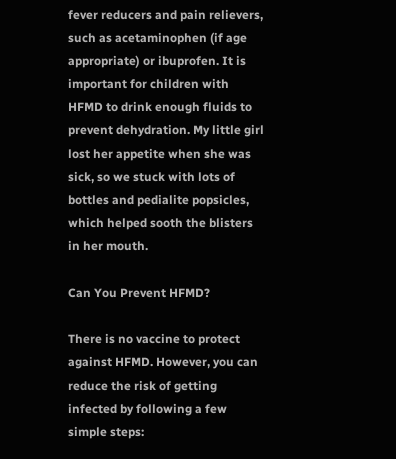fever reducers and pain relievers, such as acetaminophen (if age appropriate) or ibuprofen. It is important for children with HFMD to drink enough fluids to prevent dehydration. My little girl lost her appetite when she was sick, so we stuck with lots of bottles and pedialite popsicles, which helped sooth the blisters in her mouth.

Can You Prevent HFMD?

There is no vaccine to protect against HFMD. However, you can reduce the risk of getting infected by following a few simple steps: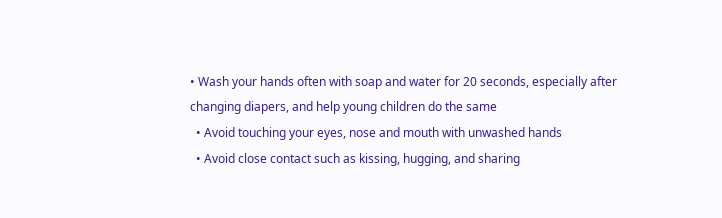• Wash your hands often with soap and water for 20 seconds, especially after changing diapers, and help young children do the same
  • Avoid touching your eyes, nose and mouth with unwashed hands
  • Avoid close contact such as kissing, hugging, and sharing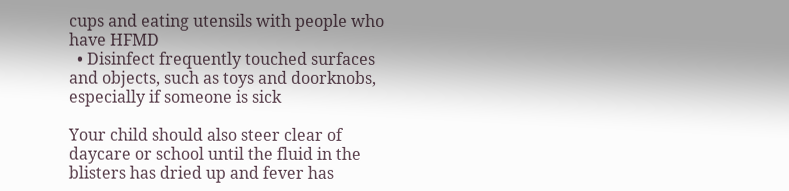cups and eating utensils with people who have HFMD
  • Disinfect frequently touched surfaces and objects, such as toys and doorknobs, especially if someone is sick

Your child should also steer clear of daycare or school until the fluid in the blisters has dried up and fever has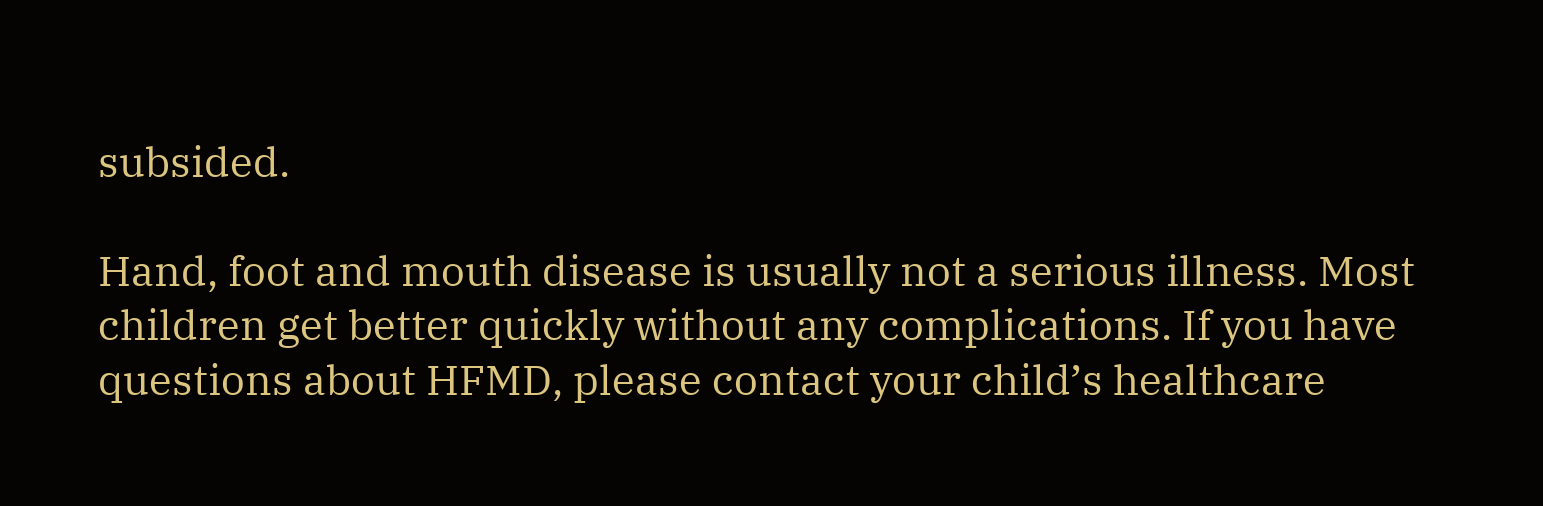subsided.

Hand, foot and mouth disease is usually not a serious illness. Most children get better quickly without any complications. If you have questions about HFMD, please contact your child’s healthcare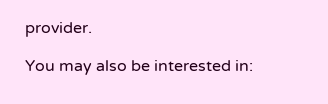provider.

You may also be interested in: